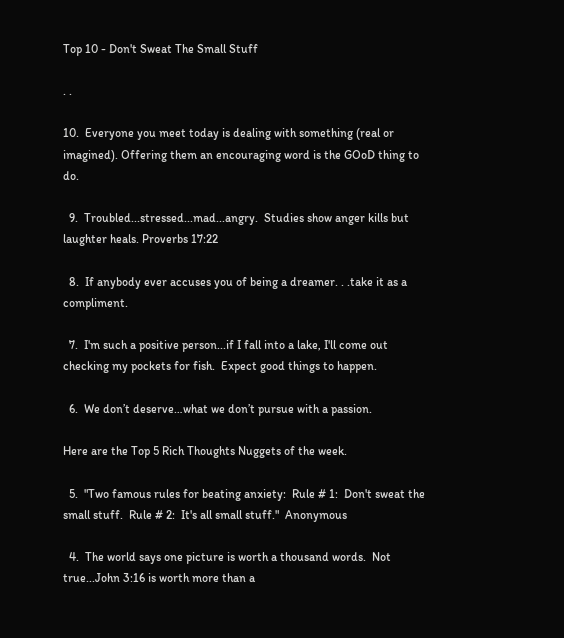Top 10 - Don't Sweat The Small Stuff

. .

10.  Everyone you meet today is dealing with something (real or imagined). Offering them an encouraging word is the GOoD thing to do.

  9.  Troubled...stressed...mad...angry.  Studies show anger kills but laughter heals. Proverbs 17:22

  8.  If anybody ever accuses you of being a dreamer. . .take it as a compliment.

  7.  I'm such a positive person...if I fall into a lake, I'll come out checking my pockets for fish.  Expect good things to happen.

  6.  We don’t deserve…what we don’t pursue with a passion.

Here are the Top 5 Rich Thoughts Nuggets of the week.

  5.  "Two famous rules for beating anxiety:  Rule # 1:  Don't sweat the small stuff.  Rule # 2:  It's all small stuff."  Anonymous

  4.  The world says one picture is worth a thousand words.  Not true...John 3:16 is worth more than a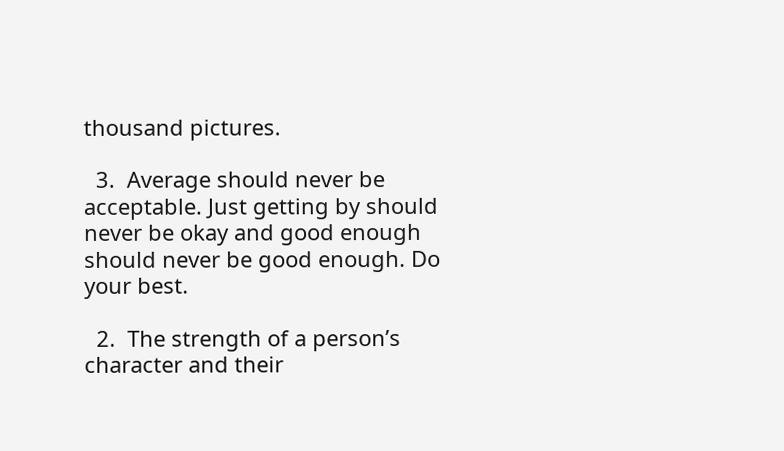thousand pictures.

  3.  Average should never be acceptable. Just getting by should never be okay and good enough should never be good enough. Do your best.

  2.  The strength of a person’s character and their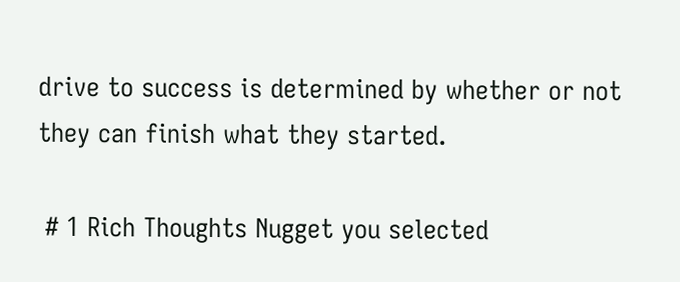drive to success is determined by whether or not they can finish what they started.

 # 1 Rich Thoughts Nugget you selected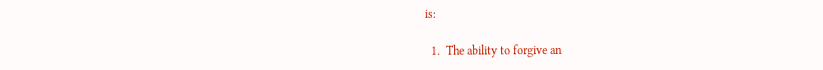is:

  1.  The ability to forgive an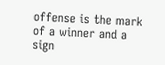offense is the mark of a winner and a sign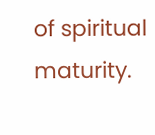of spiritual maturity.